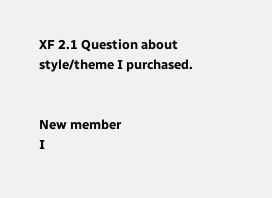XF 2.1 Question about style/theme I purchased.


New member
I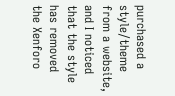purchased a style/theme from a website, and I noticed that the style has removed the Xenforo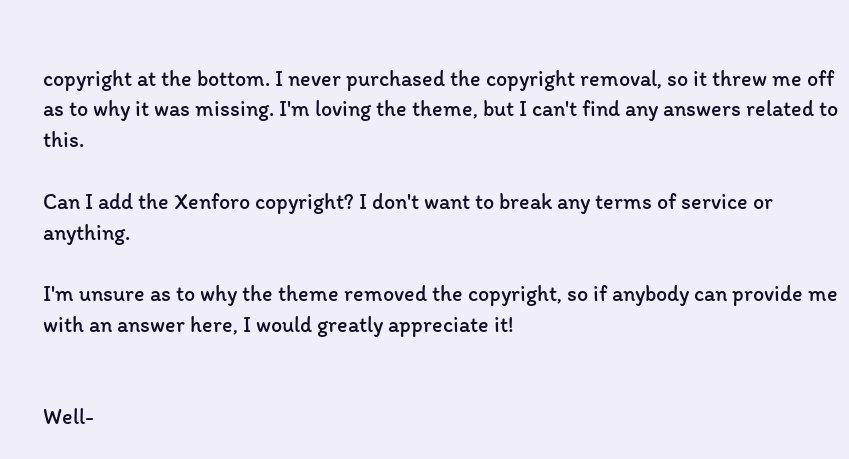copyright at the bottom. I never purchased the copyright removal, so it threw me off as to why it was missing. I'm loving the theme, but I can't find any answers related to this.

Can I add the Xenforo copyright? I don't want to break any terms of service or anything.

I'm unsure as to why the theme removed the copyright, so if anybody can provide me with an answer here, I would greatly appreciate it!


Well-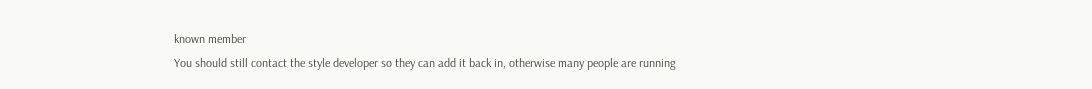known member
You should still contact the style developer so they can add it back in, otherwise many people are running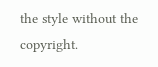the style without the copyright.